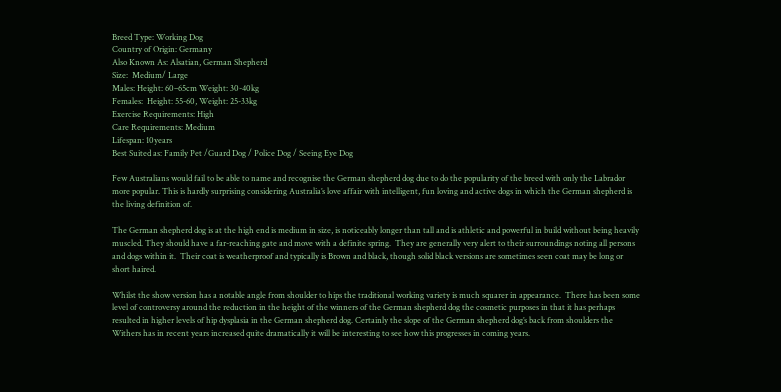Breed Type: Working Dog
Country of Origin: Germany
Also Known As: Alsatian, German Shepherd
Size:  Medium/ Large
Males: Height: 60–65cm Weight: 30-40kg
Females:  Height: 55-60, Weight: 25-33kg
Exercise Requirements: High
Care Requirements: Medium
Lifespan: 10years
Best Suited as: Family Pet /Guard Dog / Police Dog / Seeing Eye Dog

Few Australians would fail to be able to name and recognise the German shepherd dog due to do the popularity of the breed with only the Labrador more popular. This is hardly surprising considering Australia’s love affair with intelligent, fun loving and active dogs in which the German shepherd is the living definition of.

The German shepherd dog is at the high end is medium in size, is noticeably longer than tall and is athletic and powerful in build without being heavily muscled. They should have a far-reaching gate and move with a definite spring.  They are generally very alert to their surroundings noting all persons and dogs within it.  Their coat is weatherproof and typically is Brown and black, though solid black versions are sometimes seen coat may be long or short haired.

Whilst the show version has a notable angle from shoulder to hips the traditional working variety is much squarer in appearance.  There has been some level of controversy around the reduction in the height of the winners of the German shepherd dog the cosmetic purposes in that it has perhaps resulted in higher levels of hip dysplasia in the German shepherd dog. Certainly the slope of the German shepherd dog’s back from shoulders the Withers has in recent years increased quite dramatically it will be interesting to see how this progresses in coming years.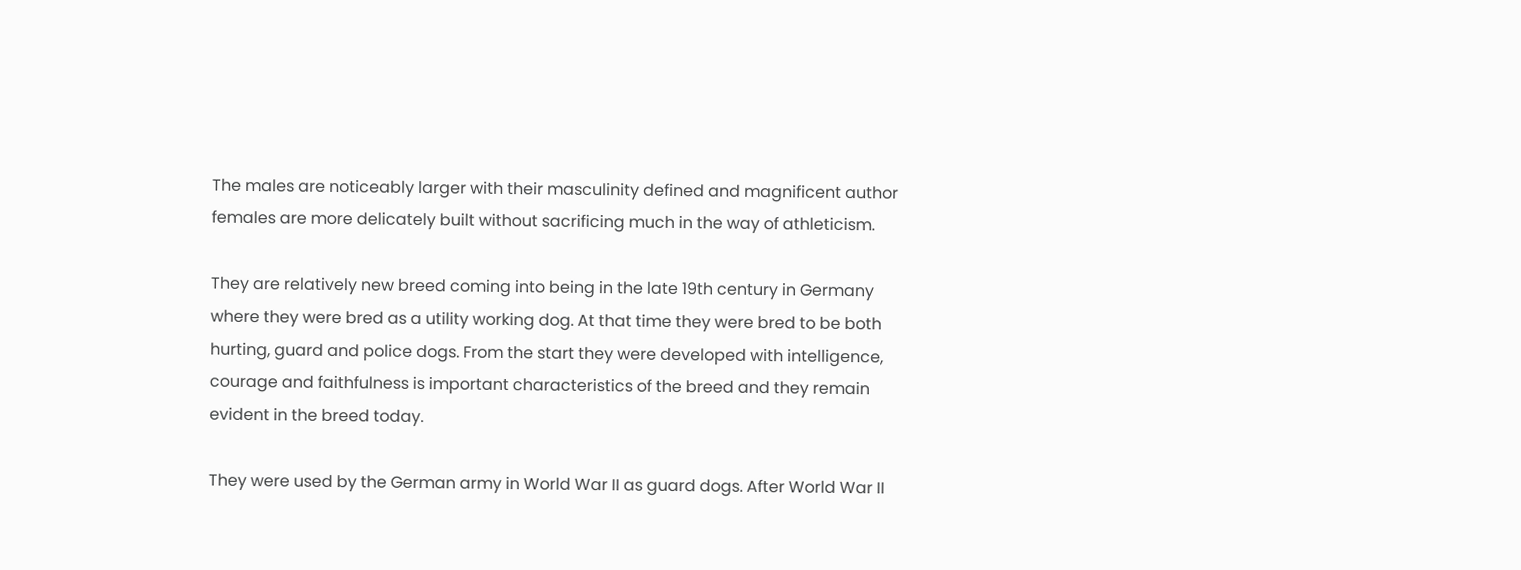The males are noticeably larger with their masculinity defined and magnificent author females are more delicately built without sacrificing much in the way of athleticism.

They are relatively new breed coming into being in the late 19th century in Germany where they were bred as a utility working dog. At that time they were bred to be both hurting, guard and police dogs. From the start they were developed with intelligence, courage and faithfulness is important characteristics of the breed and they remain evident in the breed today.

They were used by the German army in World War II as guard dogs. After World War II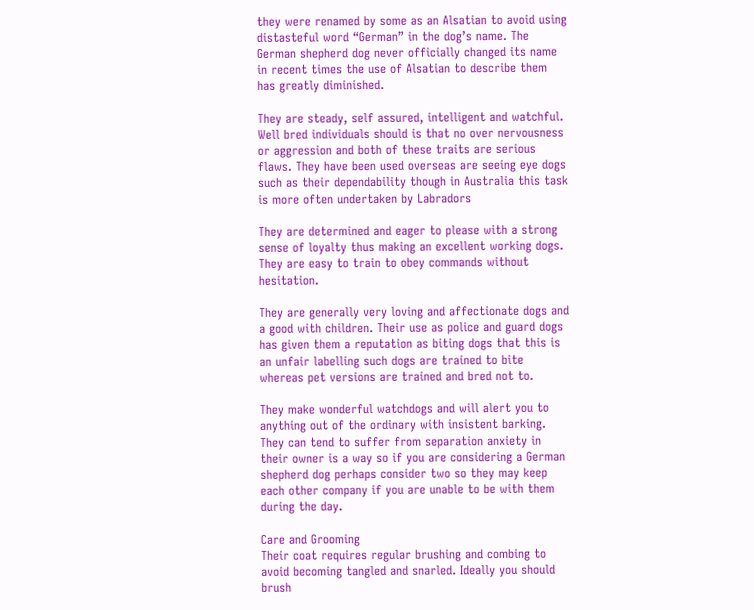they were renamed by some as an Alsatian to avoid using distasteful word “German” in the dog’s name. The German shepherd dog never officially changed its name in recent times the use of Alsatian to describe them has greatly diminished.

They are steady, self assured, intelligent and watchful. Well bred individuals should is that no over nervousness or aggression and both of these traits are serious flaws. They have been used overseas are seeing eye dogs such as their dependability though in Australia this task is more often undertaken by Labradors

They are determined and eager to please with a strong sense of loyalty thus making an excellent working dogs.  They are easy to train to obey commands without hesitation.

They are generally very loving and affectionate dogs and a good with children. Their use as police and guard dogs has given them a reputation as biting dogs that this is an unfair labelling such dogs are trained to bite whereas pet versions are trained and bred not to.

They make wonderful watchdogs and will alert you to anything out of the ordinary with insistent barking.  They can tend to suffer from separation anxiety in their owner is a way so if you are considering a German shepherd dog perhaps consider two so they may keep each other company if you are unable to be with them during the day.

Care and Grooming
Their coat requires regular brushing and combing to avoid becoming tangled and snarled. Ideally you should brush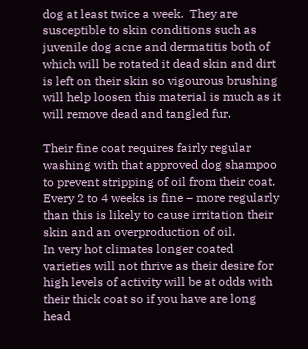dog at least twice a week.  They are susceptible to skin conditions such as juvenile dog acne and dermatitis both of which will be rotated it dead skin and dirt is left on their skin so vigourous brushing will help loosen this material is much as it will remove dead and tangled fur.

Their fine coat requires fairly regular washing with that approved dog shampoo to prevent stripping of oil from their coat.  Every 2 to 4 weeks is fine – more regularly than this is likely to cause irritation their skin and an overproduction of oil.
In very hot climates longer coated varieties will not thrive as their desire for high levels of activity will be at odds with their thick coat so if you have are long head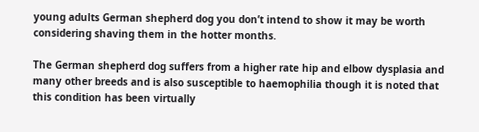young adults German shepherd dog you don’t intend to show it may be worth considering shaving them in the hotter months.

The German shepherd dog suffers from a higher rate hip and elbow dysplasia and many other breeds and is also susceptible to haemophilia though it is noted that this condition has been virtually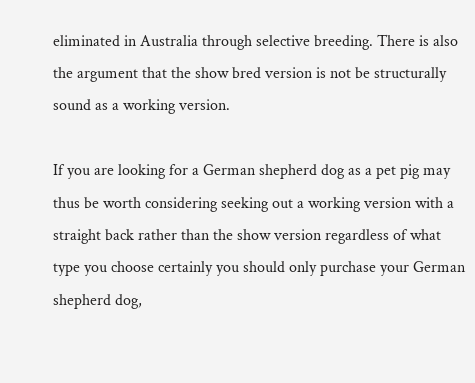eliminated in Australia through selective breeding. There is also the argument that the show bred version is not be structurally sound as a working version.

If you are looking for a German shepherd dog as a pet pig may thus be worth considering seeking out a working version with a straight back rather than the show version regardless of what type you choose certainly you should only purchase your German shepherd dog,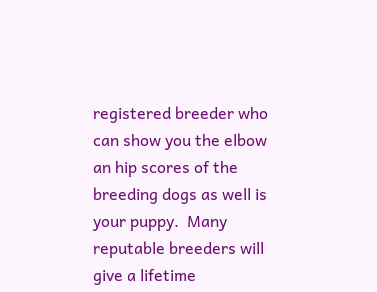registered breeder who can show you the elbow an hip scores of the breeding dogs as well is your puppy.  Many reputable breeders will give a lifetime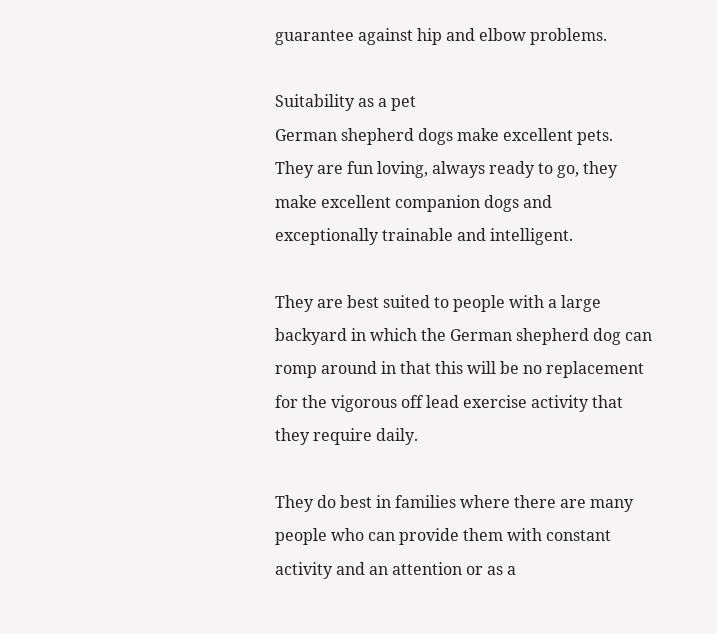guarantee against hip and elbow problems.

Suitability as a pet
German shepherd dogs make excellent pets. They are fun loving, always ready to go, they make excellent companion dogs and exceptionally trainable and intelligent.

They are best suited to people with a large backyard in which the German shepherd dog can romp around in that this will be no replacement for the vigorous off lead exercise activity that they require daily.

They do best in families where there are many people who can provide them with constant activity and an attention or as a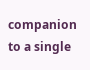companion to a single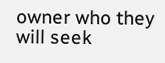owner who they will seek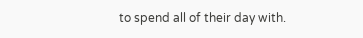to spend all of their day with.